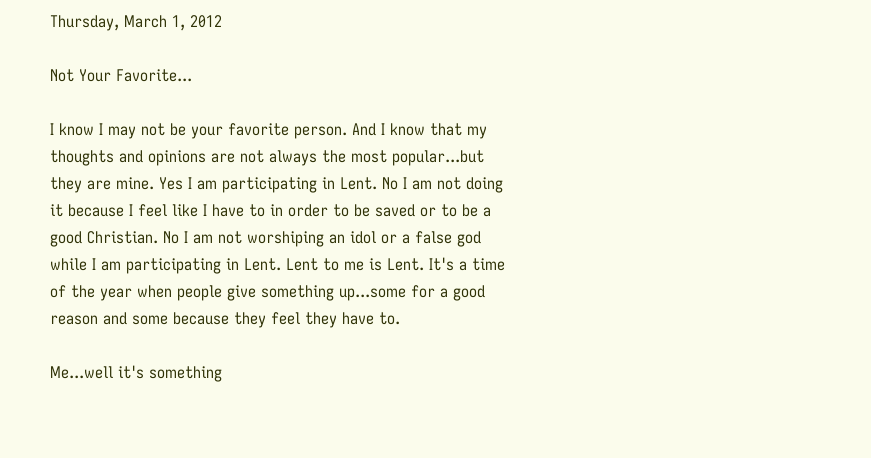Thursday, March 1, 2012

Not Your Favorite...

I know I may not be your favorite person. And I know that my thoughts and opinions are not always the most popular...but they are mine. Yes I am participating in Lent. No I am not doing it because I feel like I have to in order to be saved or to be a good Christian. No I am not worshiping an idol or a false god while I am participating in Lent. Lent to me is Lent. It's a time of the year when people give something up...some for a good reason and some because they feel they have to.

Me...well it's something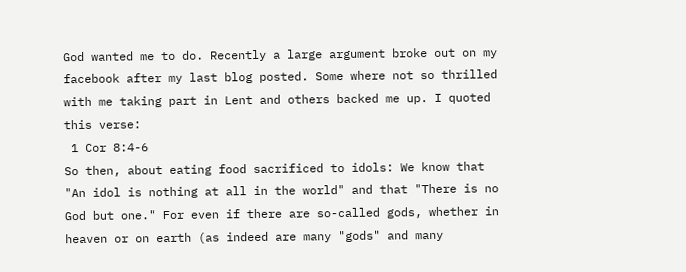God wanted me to do. Recently a large argument broke out on my facebook after my last blog posted. Some where not so thrilled with me taking part in Lent and others backed me up. I quoted this verse:
 1 Cor 8:4-6
So then, about eating food sacrificed to idols: We know that "An idol is nothing at all in the world" and that "There is no God but one." For even if there are so-called gods, whether in heaven or on earth (as indeed are many "gods" and many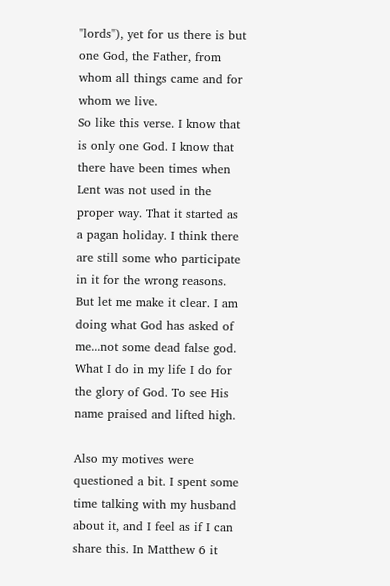"lords"), yet for us there is but one God, the Father, from whom all things came and for whom we live.
So like this verse. I know that is only one God. I know that there have been times when Lent was not used in the proper way. That it started as a pagan holiday. I think there are still some who participate in it for the wrong reasons. But let me make it clear. I am doing what God has asked of me...not some dead false god. What I do in my life I do for the glory of God. To see His name praised and lifted high.

Also my motives were questioned a bit. I spent some time talking with my husband about it, and I feel as if I can share this. In Matthew 6 it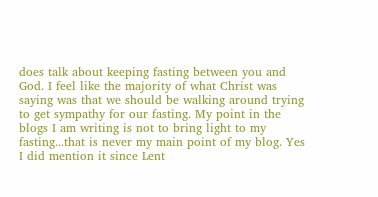does talk about keeping fasting between you and God. I feel like the majority of what Christ was saying was that we should be walking around trying to get sympathy for our fasting. My point in the blogs I am writing is not to bring light to my fasting...that is never my main point of my blog. Yes I did mention it since Lent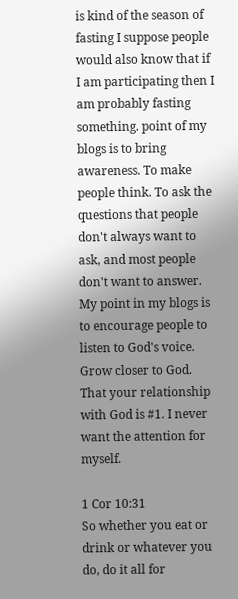is kind of the season of fasting I suppose people would also know that if I am participating then I am probably fasting something. point of my blogs is to bring awareness. To make people think. To ask the questions that people don't always want to ask, and most people don't want to answer. My point in my blogs is to encourage people to listen to God's voice. Grow closer to God. That your relationship with God is #1. I never want the attention for myself.

1 Cor 10:31
So whether you eat or drink or whatever you do, do it all for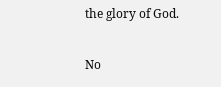the glory of God.

No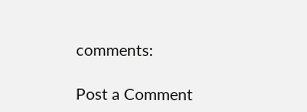comments:

Post a Comment